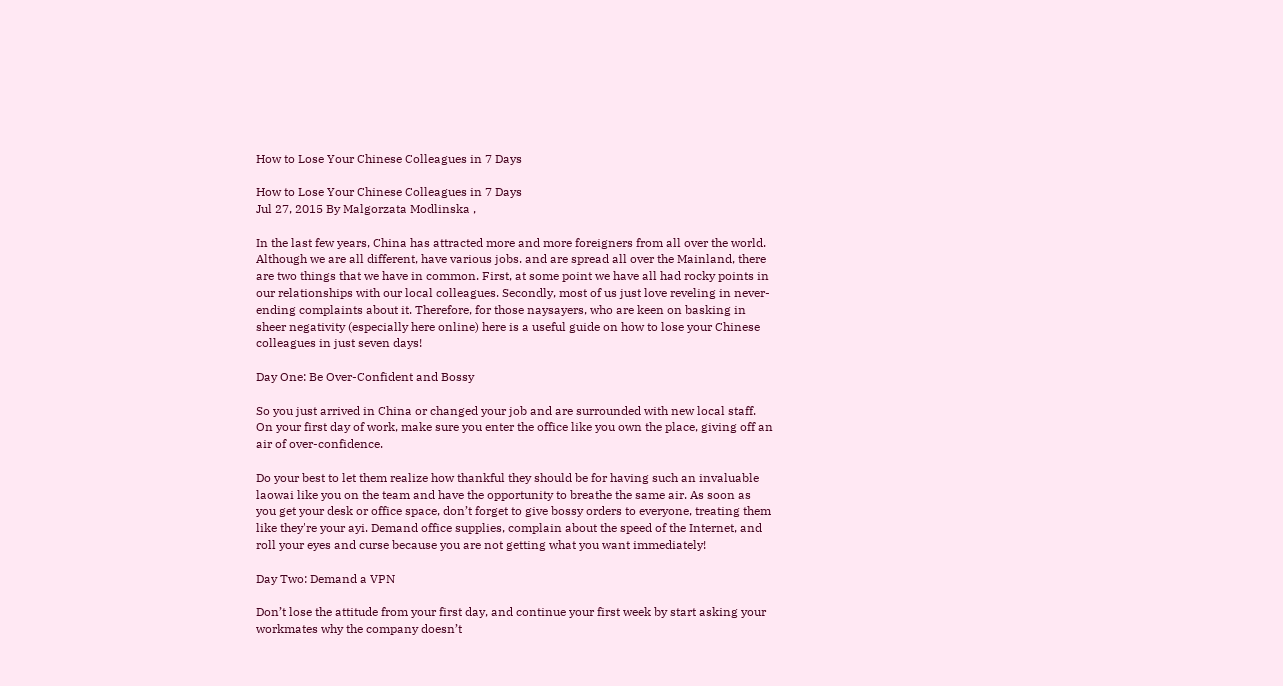How to Lose Your Chinese Colleagues in 7 Days

How to Lose Your Chinese Colleagues in 7 Days
Jul 27, 2015 By Malgorzata Modlinska ,

In the last few years, China has attracted more and more foreigners from all over the world. Although we are all different, have various jobs. and are spread all over the Mainland, there are two things that we have in common. First, at some point we have all had rocky points in our relationships with our local colleagues. Secondly, most of us just love reveling in never-ending complaints about it. Therefore, for those naysayers, who are keen on basking in sheer negativity (especially here online) here is a useful guide on how to lose your Chinese colleagues in just seven days!

Day One: Be Over-Confident and Bossy

So you just arrived in China or changed your job and are surrounded with new local staff. On your first day of work, make sure you enter the office like you own the place, giving off an air of over-confidence.

Do your best to let them realize how thankful they should be for having such an invaluable laowai like you on the team and have the opportunity to breathe the same air. As soon as you get your desk or office space, don’t forget to give bossy orders to everyone, treating them like they're your ayi. Demand office supplies, complain about the speed of the Internet, and roll your eyes and curse because you are not getting what you want immediately!

Day Two: Demand a VPN

Don’t lose the attitude from your first day, and continue your first week by start asking your workmates why the company doesn’t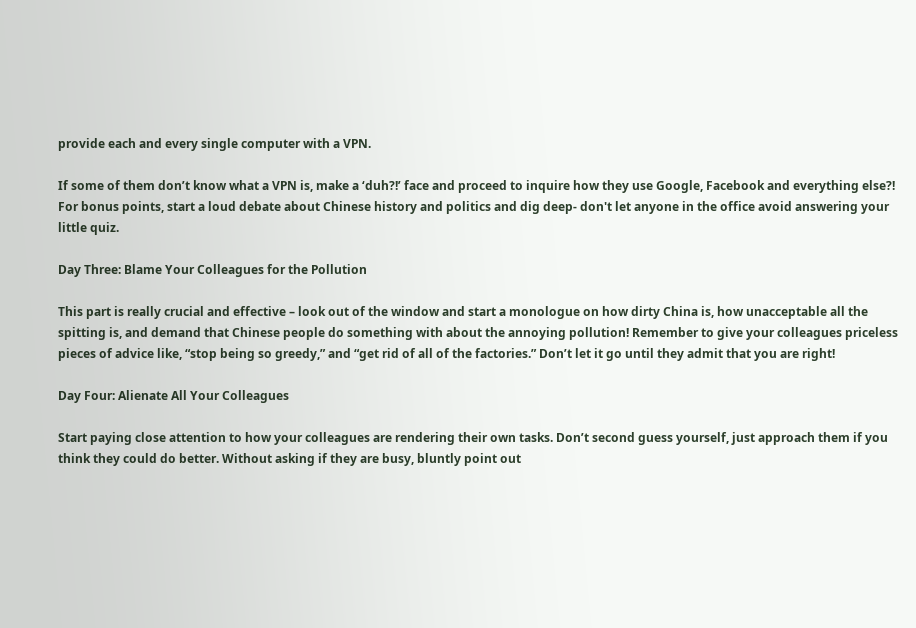provide each and every single computer with a VPN.

If some of them don’t know what a VPN is, make a ‘duh?!’ face and proceed to inquire how they use Google, Facebook and everything else?! For bonus points, start a loud debate about Chinese history and politics and dig deep- don't let anyone in the office avoid answering your little quiz.

Day Three: Blame Your Colleagues for the Pollution

This part is really crucial and effective – look out of the window and start a monologue on how dirty China is, how unacceptable all the spitting is, and demand that Chinese people do something with about the annoying pollution! Remember to give your colleagues priceless pieces of advice like, “stop being so greedy,” and “get rid of all of the factories.” Don’t let it go until they admit that you are right!

Day Four: Alienate All Your Colleagues

Start paying close attention to how your colleagues are rendering their own tasks. Don’t second guess yourself, just approach them if you think they could do better. Without asking if they are busy, bluntly point out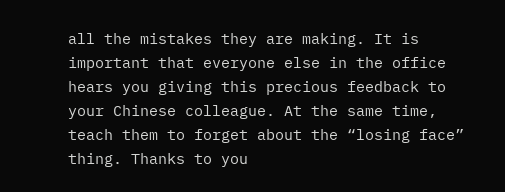all the mistakes they are making. It is important that everyone else in the office hears you giving this precious feedback to your Chinese colleague. At the same time, teach them to forget about the “losing face” thing. Thanks to you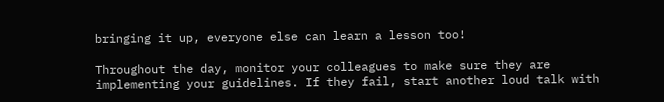bringing it up, everyone else can learn a lesson too!

Throughout the day, monitor your colleagues to make sure they are implementing your guidelines. If they fail, start another loud talk with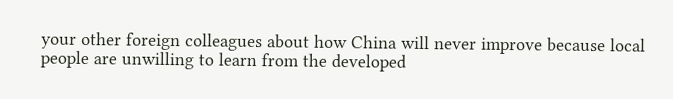your other foreign colleagues about how China will never improve because local people are unwilling to learn from the developed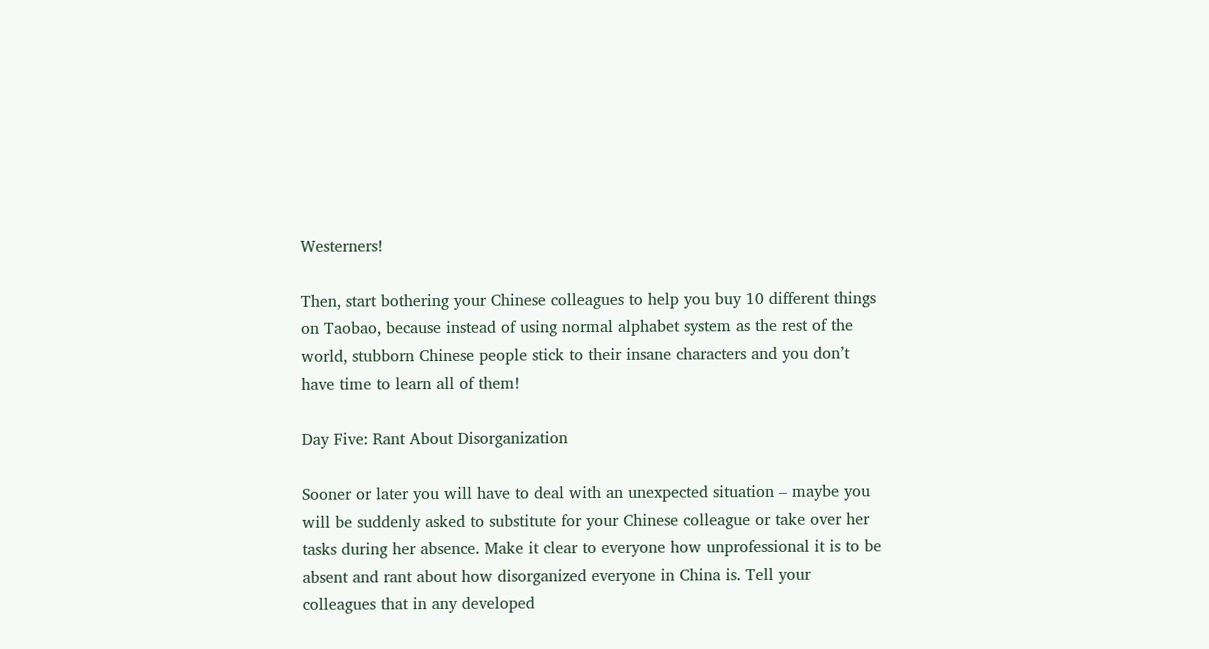Westerners!

Then, start bothering your Chinese colleagues to help you buy 10 different things on Taobao, because instead of using normal alphabet system as the rest of the world, stubborn Chinese people stick to their insane characters and you don’t have time to learn all of them!

Day Five: Rant About Disorganization

Sooner or later you will have to deal with an unexpected situation – maybe you will be suddenly asked to substitute for your Chinese colleague or take over her tasks during her absence. Make it clear to everyone how unprofessional it is to be absent and rant about how disorganized everyone in China is. Tell your colleagues that in any developed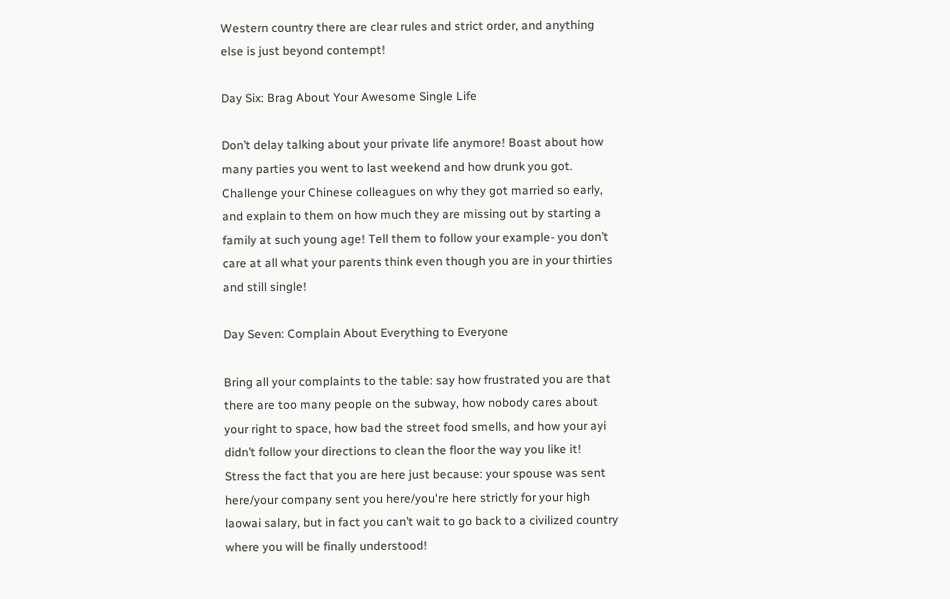Western country there are clear rules and strict order, and anything else is just beyond contempt!

Day Six: Brag About Your Awesome Single Life

Don’t delay talking about your private life anymore! Boast about how many parties you went to last weekend and how drunk you got. Challenge your Chinese colleagues on why they got married so early, and explain to them on how much they are missing out by starting a family at such young age! Tell them to follow your example- you don’t care at all what your parents think even though you are in your thirties and still single!

Day Seven: Complain About Everything to Everyone

Bring all your complaints to the table: say how frustrated you are that there are too many people on the subway, how nobody cares about your right to space, how bad the street food smells, and how your ayi didn’t follow your directions to clean the floor the way you like it! Stress the fact that you are here just because: your spouse was sent here/your company sent you here/you're here strictly for your high laowai salary, but in fact you can’t wait to go back to a civilized country where you will be finally understood!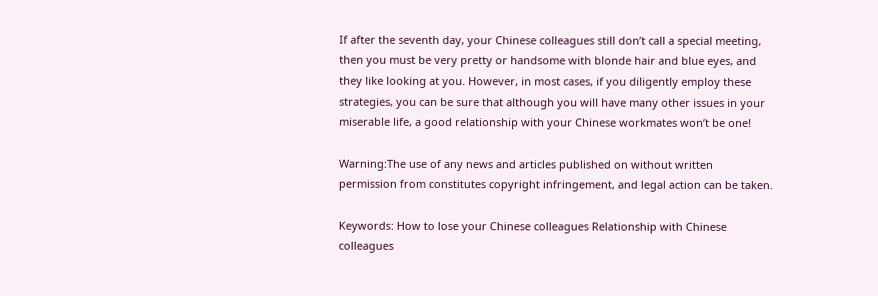If after the seventh day, your Chinese colleagues still don’t call a special meeting, then you must be very pretty or handsome with blonde hair and blue eyes, and they like looking at you. However, in most cases, if you diligently employ these strategies, you can be sure that although you will have many other issues in your miserable life, a good relationship with your Chinese workmates won’t be one!

Warning:The use of any news and articles published on without written permission from constitutes copyright infringement, and legal action can be taken.

Keywords: How to lose your Chinese colleagues Relationship with Chinese colleagues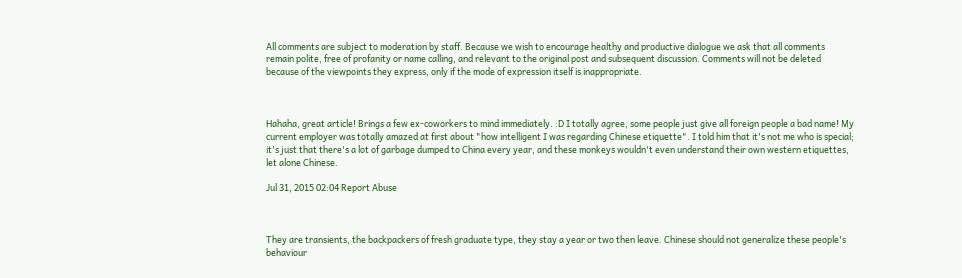All comments are subject to moderation by staff. Because we wish to encourage healthy and productive dialogue we ask that all comments remain polite, free of profanity or name calling, and relevant to the original post and subsequent discussion. Comments will not be deleted because of the viewpoints they express, only if the mode of expression itself is inappropriate.



Hahaha, great article! Brings a few ex-coworkers to mind immediately. :D I totally agree, some people just give all foreign people a bad name! My current employer was totally amazed at first about "how intelligent I was regarding Chinese etiquette". I told him that it's not me who is special; it's just that there's a lot of garbage dumped to China every year, and these monkeys wouldn't even understand their own western etiquettes, let alone Chinese.

Jul 31, 2015 02:04 Report Abuse



They are transients, the backpackers of fresh graduate type, they stay a year or two then leave. Chinese should not generalize these people's behaviour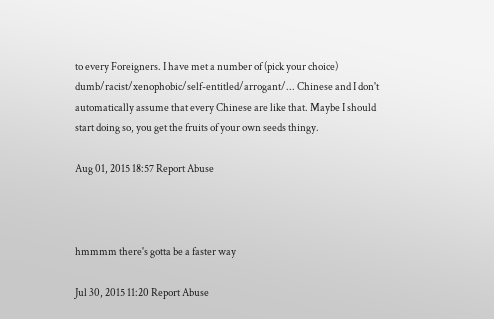to every Foreigners. I have met a number of (pick your choice) dumb/racist/xenophobic/self-entitled/arrogant/... Chinese and I don't automatically assume that every Chinese are like that. Maybe I should start doing so, you get the fruits of your own seeds thingy.

Aug 01, 2015 18:57 Report Abuse



hmmmm there's gotta be a faster way

Jul 30, 2015 11:20 Report Abuse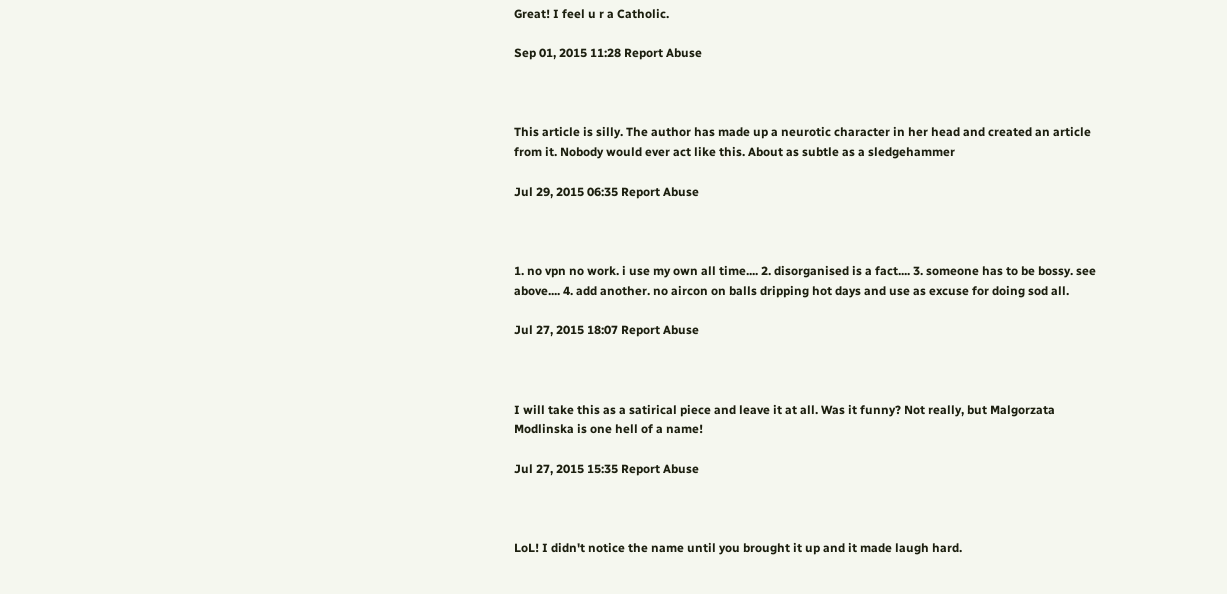Great! I feel u r a Catholic.

Sep 01, 2015 11:28 Report Abuse



This article is silly. The author has made up a neurotic character in her head and created an article from it. Nobody would ever act like this. About as subtle as a sledgehammer

Jul 29, 2015 06:35 Report Abuse



1. no vpn no work. i use my own all time.... 2. disorganised is a fact.... 3. someone has to be bossy. see above.... 4. add another. no aircon on balls dripping hot days and use as excuse for doing sod all.

Jul 27, 2015 18:07 Report Abuse



I will take this as a satirical piece and leave it at all. Was it funny? Not really, but Malgorzata Modlinska is one hell of a name!

Jul 27, 2015 15:35 Report Abuse



LoL! I didn't notice the name until you brought it up and it made laugh hard.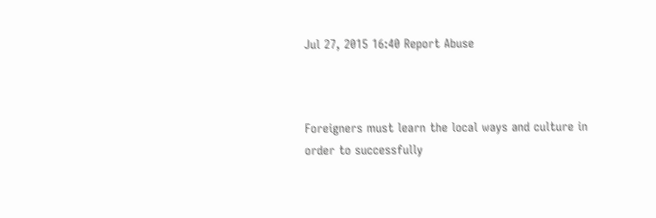Jul 27, 2015 16:40 Report Abuse



Foreigners must learn the local ways and culture in order to successfully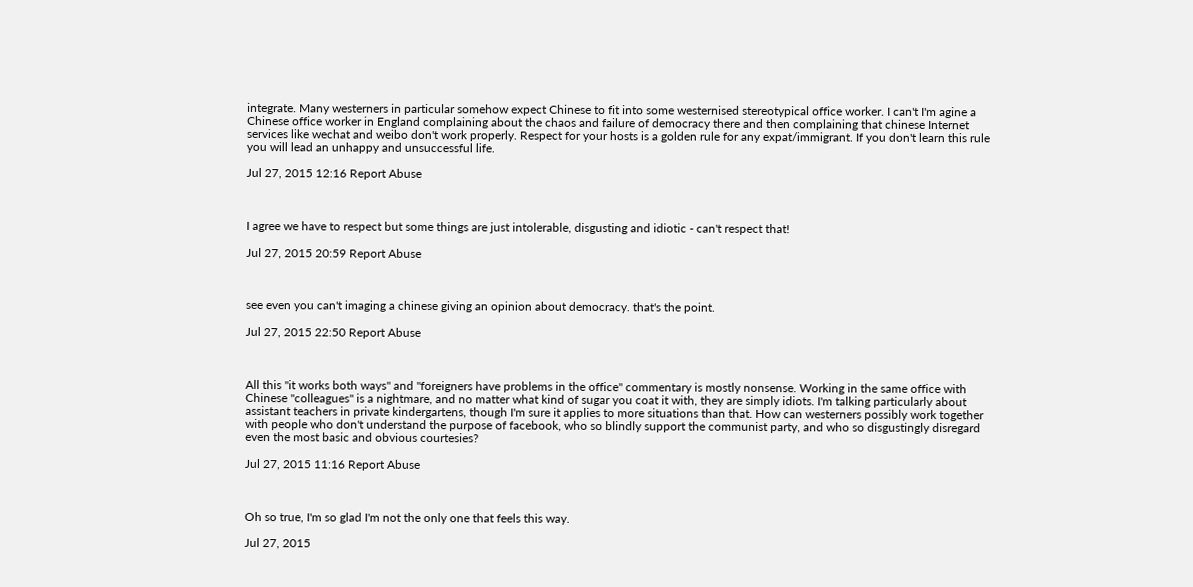integrate. Many westerners in particular somehow expect Chinese to fit into some westernised stereotypical office worker. I can't I'm agine a Chinese office worker in England complaining about the chaos and failure of democracy there and then complaining that chinese Internet services like wechat and weibo don't work properly. Respect for your hosts is a golden rule for any expat/immigrant. If you don't learn this rule you will lead an unhappy and unsuccessful life.

Jul 27, 2015 12:16 Report Abuse



I agree we have to respect but some things are just intolerable, disgusting and idiotic - can't respect that!

Jul 27, 2015 20:59 Report Abuse



see even you can't imaging a chinese giving an opinion about democracy. that's the point.

Jul 27, 2015 22:50 Report Abuse



All this "it works both ways" and "foreigners have problems in the office" commentary is mostly nonsense. Working in the same office with Chinese "colleagues" is a nightmare, and no matter what kind of sugar you coat it with, they are simply idiots. I'm talking particularly about assistant teachers in private kindergartens, though I'm sure it applies to more situations than that. How can westerners possibly work together with people who don't understand the purpose of facebook, who so blindly support the communist party, and who so disgustingly disregard even the most basic and obvious courtesies?

Jul 27, 2015 11:16 Report Abuse



Oh so true, I'm so glad I'm not the only one that feels this way.

Jul 27, 2015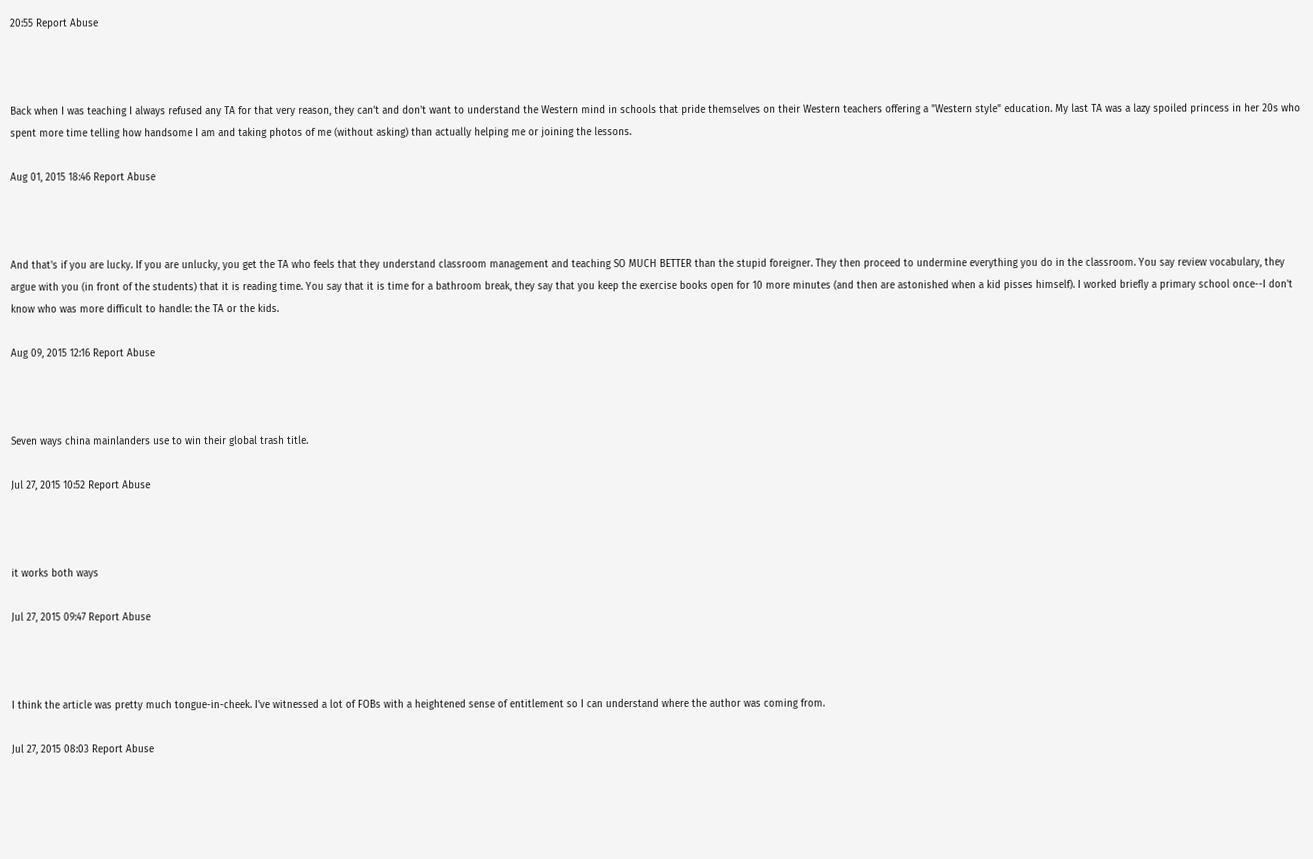20:55 Report Abuse



Back when I was teaching I always refused any TA for that very reason, they can't and don't want to understand the Western mind in schools that pride themselves on their Western teachers offering a "Western style" education. My last TA was a lazy spoiled princess in her 20s who spent more time telling how handsome I am and taking photos of me (without asking) than actually helping me or joining the lessons.

Aug 01, 2015 18:46 Report Abuse



And that's if you are lucky. If you are unlucky, you get the TA who feels that they understand classroom management and teaching SO MUCH BETTER than the stupid foreigner. They then proceed to undermine everything you do in the classroom. You say review vocabulary, they argue with you (in front of the students) that it is reading time. You say that it is time for a bathroom break, they say that you keep the exercise books open for 10 more minutes (and then are astonished when a kid pisses himself). I worked briefly a primary school once--I don't know who was more difficult to handle: the TA or the kids.

Aug 09, 2015 12:16 Report Abuse



Seven ways china mainlanders use to win their global trash title.

Jul 27, 2015 10:52 Report Abuse



it works both ways

Jul 27, 2015 09:47 Report Abuse



I think the article was pretty much tongue-in-cheek. I've witnessed a lot of FOBs with a heightened sense of entitlement so I can understand where the author was coming from.

Jul 27, 2015 08:03 Report Abuse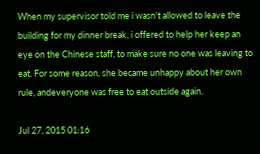When my supervisor told me i wasn't allowed to leave the building for my dinner break, i offered to help her keep an eye on the Chinese staff, to make sure no one was leaving to eat. For some reason, she became unhappy about her own rule, andeveryone was free to eat outside again.

Jul 27, 2015 01:16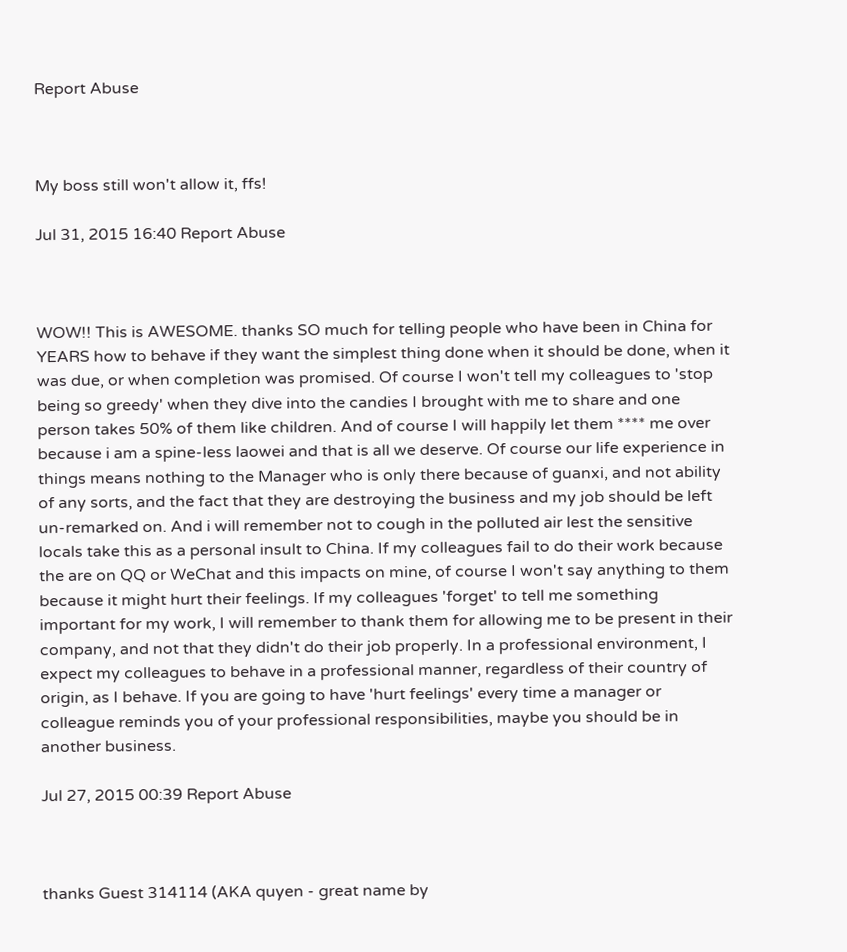Report Abuse



My boss still won't allow it, ffs!

Jul 31, 2015 16:40 Report Abuse



WOW!! This is AWESOME. thanks SO much for telling people who have been in China for YEARS how to behave if they want the simplest thing done when it should be done, when it was due, or when completion was promised. Of course I won't tell my colleagues to 'stop being so greedy' when they dive into the candies I brought with me to share and one person takes 50% of them like children. And of course I will happily let them **** me over because i am a spine-less laowei and that is all we deserve. Of course our life experience in things means nothing to the Manager who is only there because of guanxi, and not ability of any sorts, and the fact that they are destroying the business and my job should be left un-remarked on. And i will remember not to cough in the polluted air lest the sensitive locals take this as a personal insult to China. If my colleagues fail to do their work because the are on QQ or WeChat and this impacts on mine, of course I won't say anything to them because it might hurt their feelings. If my colleagues 'forget' to tell me something important for my work, I will remember to thank them for allowing me to be present in their company, and not that they didn't do their job properly. In a professional environment, I expect my colleagues to behave in a professional manner, regardless of their country of origin, as I behave. If you are going to have 'hurt feelings' every time a manager or colleague reminds you of your professional responsibilities, maybe you should be in another business.

Jul 27, 2015 00:39 Report Abuse



thanks Guest 314114 (AKA quyen - great name by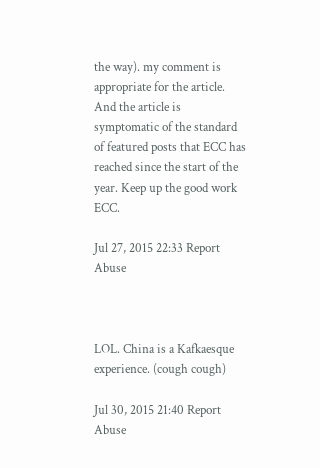the way). my comment is appropriate for the article. And the article is symptomatic of the standard of featured posts that ECC has reached since the start of the year. Keep up the good work ECC.

Jul 27, 2015 22:33 Report Abuse



LOL. China is a Kafkaesque experience. (cough cough)

Jul 30, 2015 21:40 Report Abuse